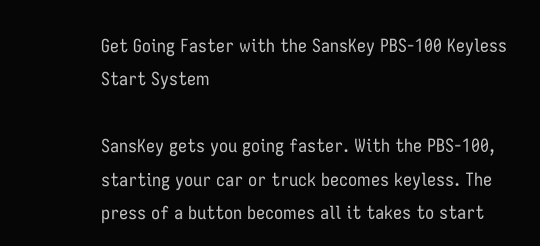Get Going Faster with the SansKey PBS-100 Keyless Start System

SansKey gets you going faster. With the PBS-100, starting your car or truck becomes keyless. The press of a button becomes all it takes to start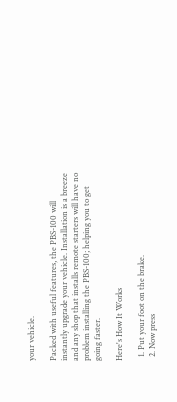your vehicle.

Packed with useful features, the PBS-100 will instantly upgrade your vehicle. Installation is a breeze and any shop that installs remote starters will have no problem installing the PBS-100; helping you to get going faster.

Here's How It Works

  1. Put your foot on the brake.
  2. Now press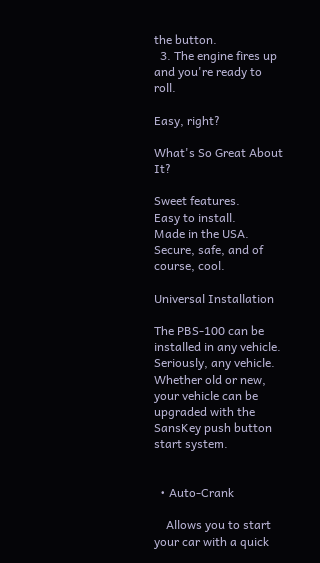the button.
  3. The engine fires up and you're ready to roll.

Easy, right?

What's So Great About It?

Sweet features.
Easy to install.
Made in the USA.
Secure, safe, and of course, cool.

Universal Installation

The PBS-100 can be installed in any vehicle. Seriously, any vehicle. Whether old or new, your vehicle can be upgraded with the SansKey push button start system.


  • Auto-Crank

    Allows you to start your car with a quick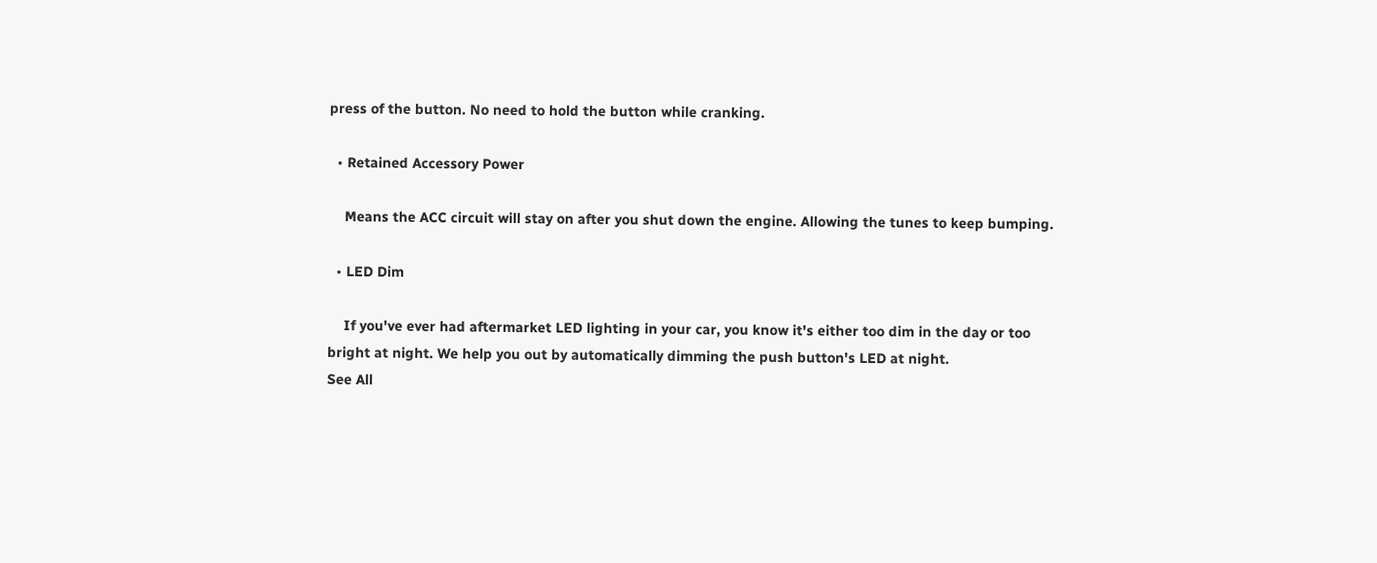press of the button. No need to hold the button while cranking.

  • Retained Accessory Power

    Means the ACC circuit will stay on after you shut down the engine. Allowing the tunes to keep bumping.

  • LED Dim

    If you've ever had aftermarket LED lighting in your car, you know it's either too dim in the day or too bright at night. We help you out by automatically dimming the push button's LED at night.
See All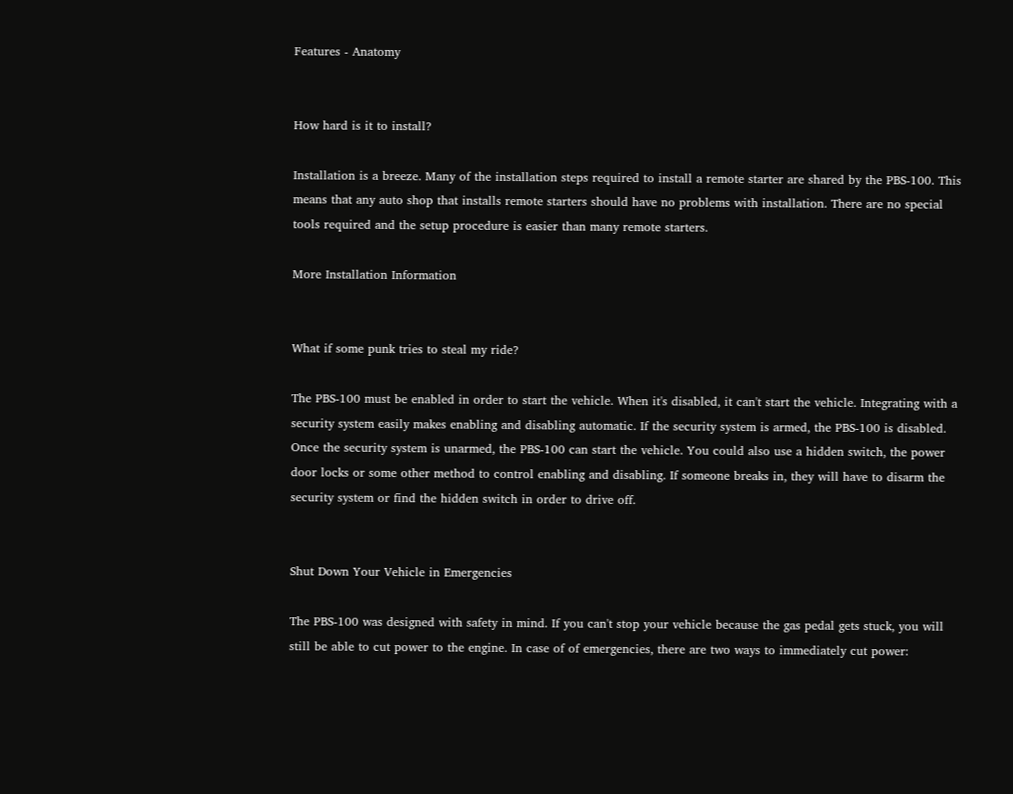Features - Anatomy


How hard is it to install?

Installation is a breeze. Many of the installation steps required to install a remote starter are shared by the PBS-100. This means that any auto shop that installs remote starters should have no problems with installation. There are no special tools required and the setup procedure is easier than many remote starters.

More Installation Information


What if some punk tries to steal my ride?

The PBS-100 must be enabled in order to start the vehicle. When it's disabled, it can't start the vehicle. Integrating with a security system easily makes enabling and disabling automatic. If the security system is armed, the PBS-100 is disabled. Once the security system is unarmed, the PBS-100 can start the vehicle. You could also use a hidden switch, the power door locks or some other method to control enabling and disabling. If someone breaks in, they will have to disarm the security system or find the hidden switch in order to drive off.


Shut Down Your Vehicle in Emergencies

The PBS-100 was designed with safety in mind. If you can't stop your vehicle because the gas pedal gets stuck, you will still be able to cut power to the engine. In case of of emergencies, there are two ways to immediately cut power: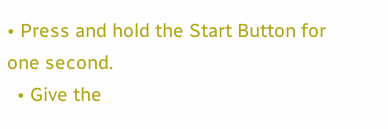• Press and hold the Start Button for one second.
  • Give the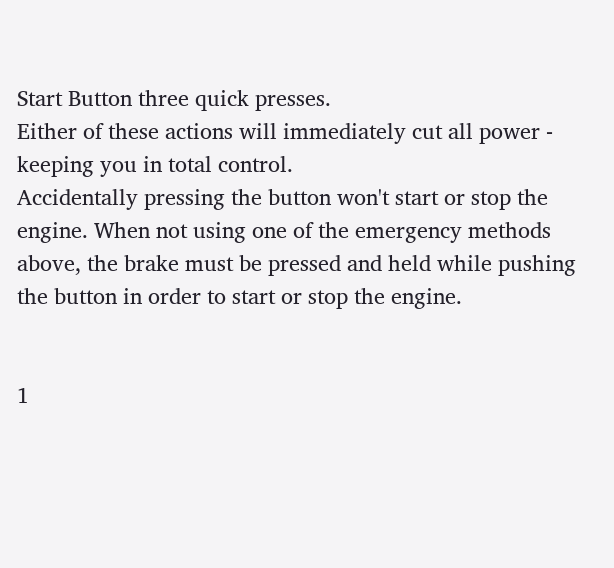Start Button three quick presses.
Either of these actions will immediately cut all power - keeping you in total control.
Accidentally pressing the button won't start or stop the engine. When not using one of the emergency methods above, the brake must be pressed and held while pushing the button in order to start or stop the engine.


1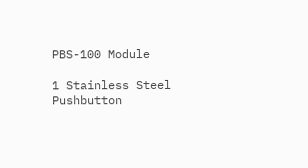PBS-100 Module

1 Stainless Steel Pushbutton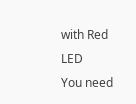with Red LED
You need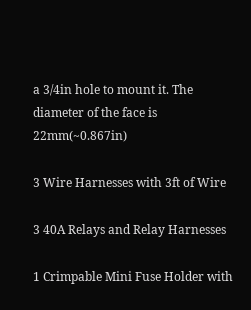a 3/4in hole to mount it. The diameter of the face is 22mm(~0.867in)

3 Wire Harnesses with 3ft of Wire

3 40A Relays and Relay Harnesses

1 Crimpable Mini Fuse Holder with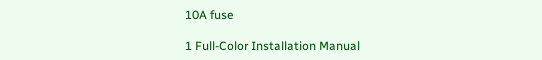10A fuse

1 Full-Color Installation Manual